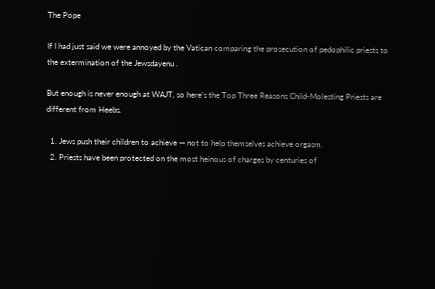The Pope

If I had just said we were annoyed by the Vatican comparing the prosecution of pedophilic priests to the extermination of the Jewsdayenu .

But enough is never enough at WAJT, so here’s the Top Three Reasons Child-Molesting Priests are different from Heebs.

  1. Jews push their children to achieve — not to help themselves achieve orgasm.
  2. Priests have been protected on the most heinous of charges by centuries of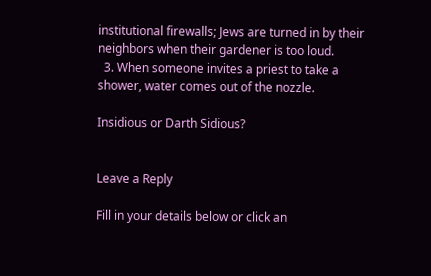institutional firewalls; Jews are turned in by their neighbors when their gardener is too loud.
  3. When someone invites a priest to take a shower, water comes out of the nozzle.

Insidious or Darth Sidious?


Leave a Reply

Fill in your details below or click an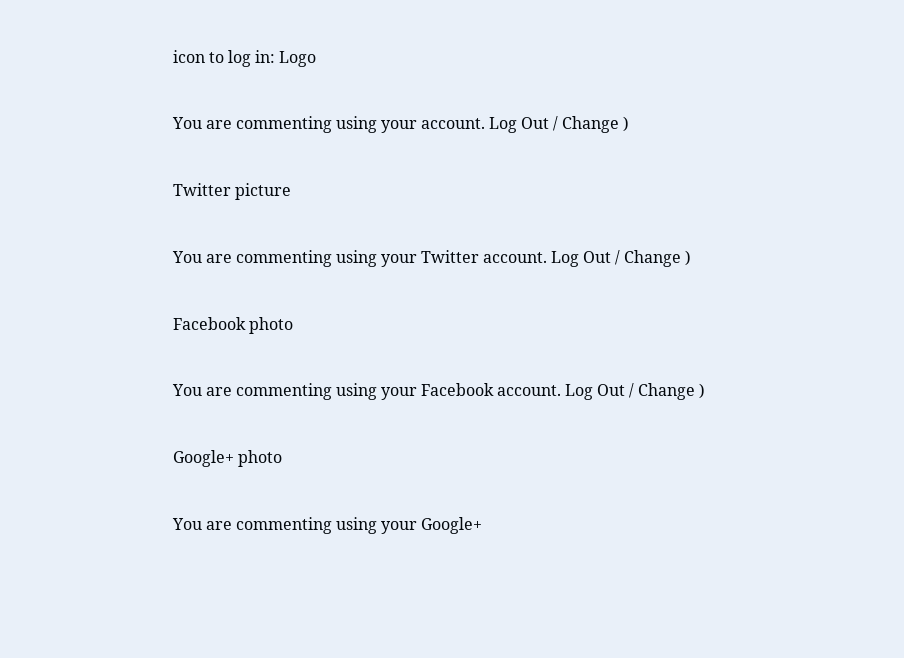icon to log in: Logo

You are commenting using your account. Log Out / Change )

Twitter picture

You are commenting using your Twitter account. Log Out / Change )

Facebook photo

You are commenting using your Facebook account. Log Out / Change )

Google+ photo

You are commenting using your Google+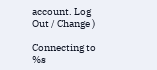account. Log Out / Change )

Connecting to %s